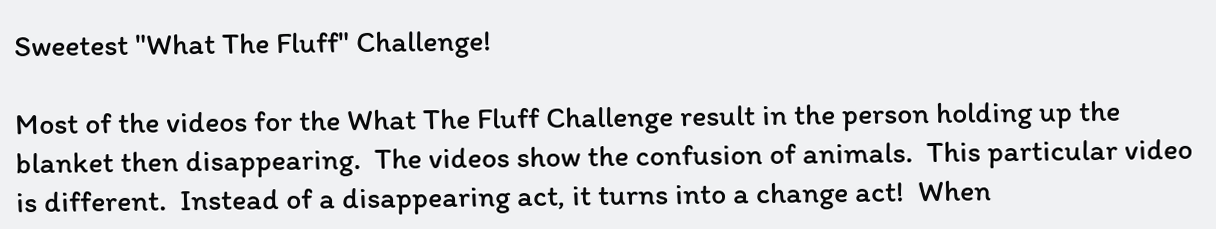Sweetest "What The Fluff" Challenge!

Most of the videos for the What The Fluff Challenge result in the person holding up the blanket then disappearing.  The videos show the confusion of animals.  This particular video is different.  Instead of a disappearing act, it turns into a change act!  When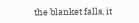the blanket falls, it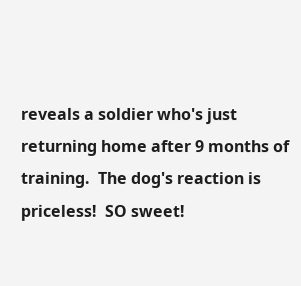reveals a soldier who's just returning home after 9 months of training.  The dog's reaction is priceless!  SO sweet!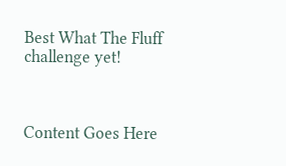Best What The Fluff challenge yet!



Content Goes Here